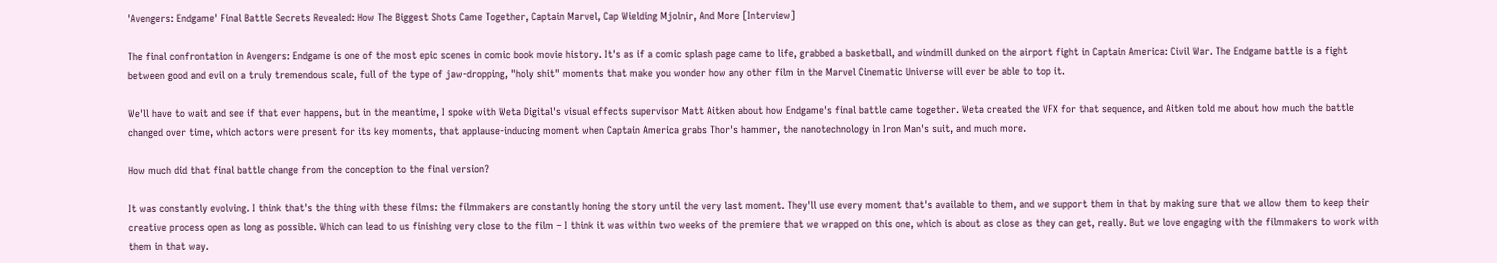'Avengers: Endgame' Final Battle Secrets Revealed: How The Biggest Shots Came Together, Captain Marvel, Cap Wielding Mjolnir, And More [Interview]

The final confrontation in Avengers: Endgame is one of the most epic scenes in comic book movie history. It's as if a comic splash page came to life, grabbed a basketball, and windmill dunked on the airport fight in Captain America: Civil War. The Endgame battle is a fight between good and evil on a truly tremendous scale, full of the type of jaw-dropping, "holy shit" moments that make you wonder how any other film in the Marvel Cinematic Universe will ever be able to top it.

We'll have to wait and see if that ever happens, but in the meantime, I spoke with Weta Digital's visual effects supervisor Matt Aitken about how Endgame's final battle came together. Weta created the VFX for that sequence, and Aitken told me about how much the battle changed over time, which actors were present for its key moments, that applause-inducing moment when Captain America grabs Thor's hammer, the nanotechnology in Iron Man's suit, and much more.

How much did that final battle change from the conception to the final version?

It was constantly evolving. I think that's the thing with these films: the filmmakers are constantly honing the story until the very last moment. They'll use every moment that's available to them, and we support them in that by making sure that we allow them to keep their creative process open as long as possible. Which can lead to us finishing very close to the film – I think it was within two weeks of the premiere that we wrapped on this one, which is about as close as they can get, really. But we love engaging with the filmmakers to work with them in that way.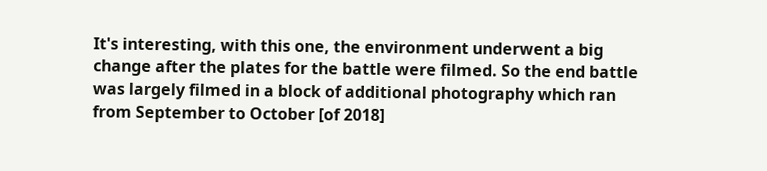It's interesting, with this one, the environment underwent a big change after the plates for the battle were filmed. So the end battle was largely filmed in a block of additional photography which ran from September to October [of 2018]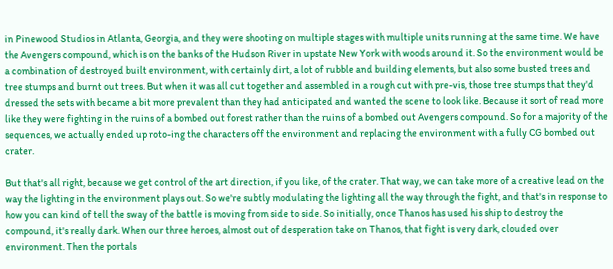in Pinewood Studios in Atlanta, Georgia, and they were shooting on multiple stages with multiple units running at the same time. We have the Avengers compound, which is on the banks of the Hudson River in upstate New York with woods around it. So the environment would be a combination of destroyed built environment, with certainly dirt, a lot of rubble and building elements, but also some busted trees and tree stumps and burnt out trees. But when it was all cut together and assembled in a rough cut with pre-vis, those tree stumps that they'd dressed the sets with became a bit more prevalent than they had anticipated and wanted the scene to look like. Because it sort of read more like they were fighting in the ruins of a bombed out forest rather than the ruins of a bombed out Avengers compound. So for a majority of the sequences, we actually ended up roto-ing the characters off the environment and replacing the environment with a fully CG bombed out crater.

But that's all right, because we get control of the art direction, if you like, of the crater. That way, we can take more of a creative lead on the way the lighting in the environment plays out. So we're subtly modulating the lighting all the way through the fight, and that's in response to how you can kind of tell the sway of the battle is moving from side to side. So initially, once Thanos has used his ship to destroy the compound, it's really dark. When our three heroes, almost out of desperation take on Thanos, that fight is very dark, clouded over environment. Then the portals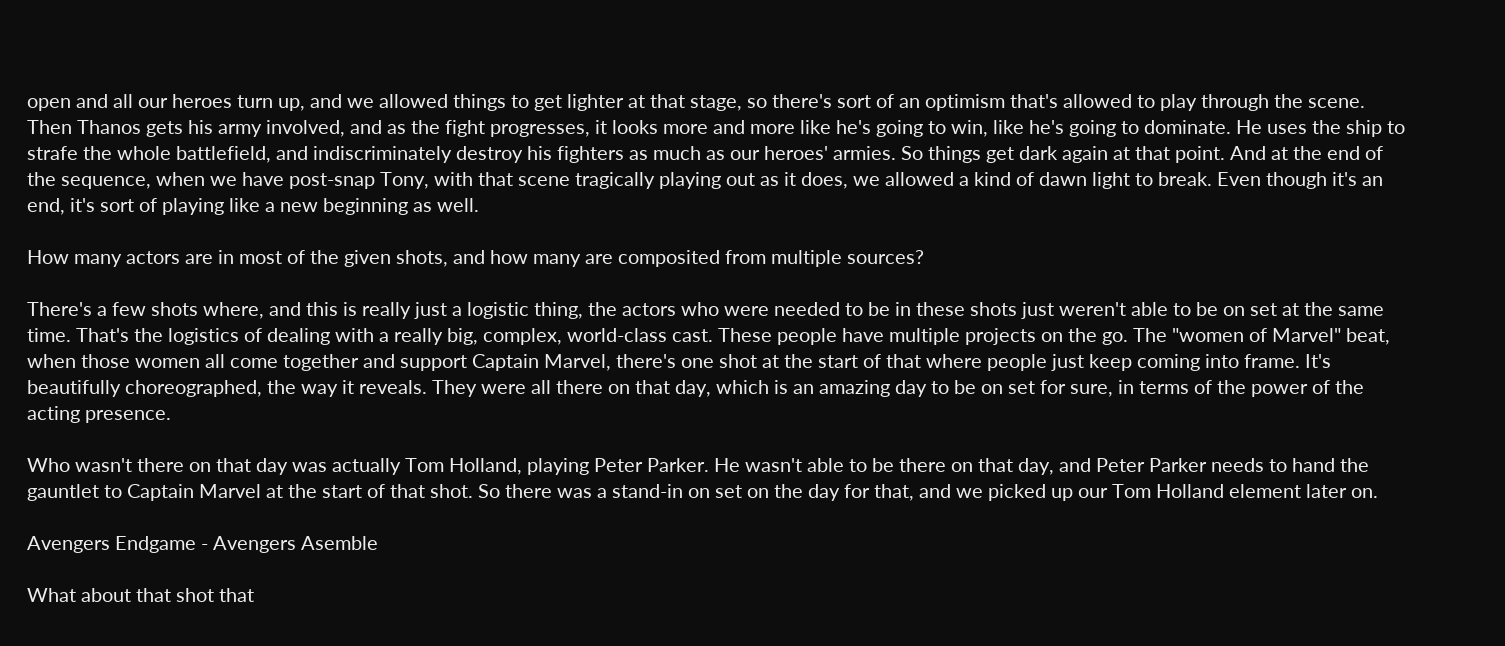open and all our heroes turn up, and we allowed things to get lighter at that stage, so there's sort of an optimism that's allowed to play through the scene. Then Thanos gets his army involved, and as the fight progresses, it looks more and more like he's going to win, like he's going to dominate. He uses the ship to strafe the whole battlefield, and indiscriminately destroy his fighters as much as our heroes' armies. So things get dark again at that point. And at the end of the sequence, when we have post-snap Tony, with that scene tragically playing out as it does, we allowed a kind of dawn light to break. Even though it's an end, it's sort of playing like a new beginning as well.

How many actors are in most of the given shots, and how many are composited from multiple sources?

There's a few shots where, and this is really just a logistic thing, the actors who were needed to be in these shots just weren't able to be on set at the same time. That's the logistics of dealing with a really big, complex, world-class cast. These people have multiple projects on the go. The "women of Marvel" beat, when those women all come together and support Captain Marvel, there's one shot at the start of that where people just keep coming into frame. It's beautifully choreographed, the way it reveals. They were all there on that day, which is an amazing day to be on set for sure, in terms of the power of the acting presence.

Who wasn't there on that day was actually Tom Holland, playing Peter Parker. He wasn't able to be there on that day, and Peter Parker needs to hand the gauntlet to Captain Marvel at the start of that shot. So there was a stand-in on set on the day for that, and we picked up our Tom Holland element later on.

Avengers Endgame - Avengers Asemble

What about that shot that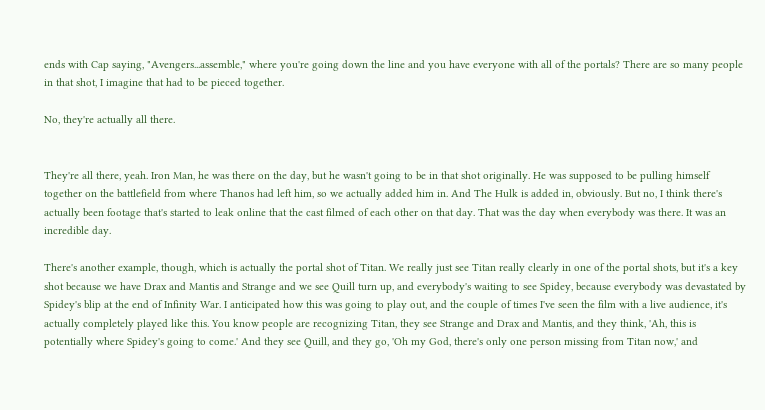ends with Cap saying, "Avengers...assemble," where you're going down the line and you have everyone with all of the portals? There are so many people in that shot, I imagine that had to be pieced together.

No, they're actually all there.


They're all there, yeah. Iron Man, he was there on the day, but he wasn't going to be in that shot originally. He was supposed to be pulling himself together on the battlefield from where Thanos had left him, so we actually added him in. And The Hulk is added in, obviously. But no, I think there's actually been footage that's started to leak online that the cast filmed of each other on that day. That was the day when everybody was there. It was an incredible day.

There's another example, though, which is actually the portal shot of Titan. We really just see Titan really clearly in one of the portal shots, but it's a key shot because we have Drax and Mantis and Strange and we see Quill turn up, and everybody's waiting to see Spidey, because everybody was devastated by Spidey's blip at the end of Infinity War. I anticipated how this was going to play out, and the couple of times I've seen the film with a live audience, it's actually completely played like this. You know people are recognizing Titan, they see Strange and Drax and Mantis, and they think, 'Ah, this is potentially where Spidey's going to come.' And they see Quill, and they go, 'Oh my God, there's only one person missing from Titan now,' and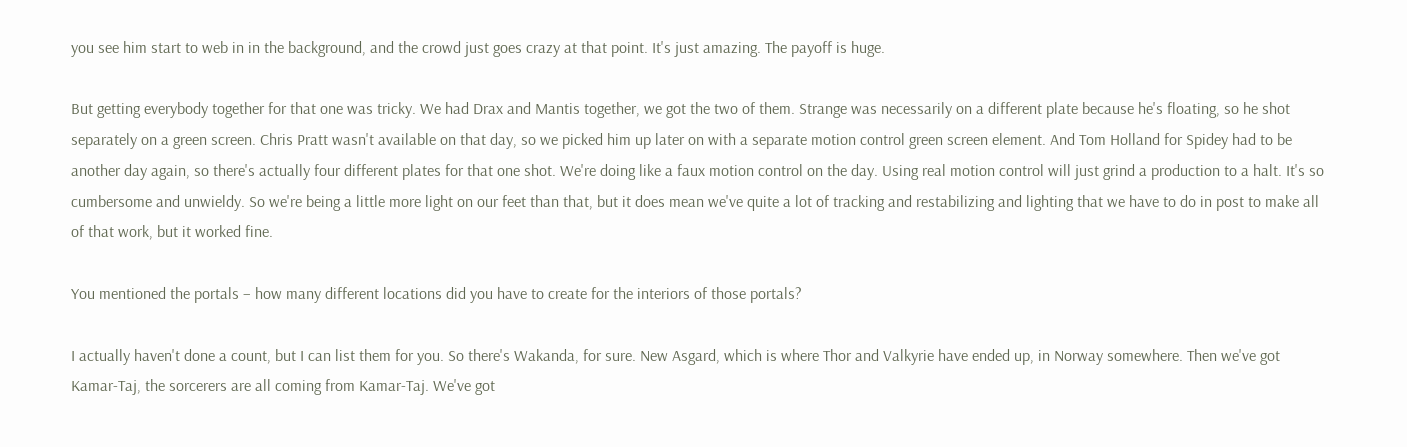you see him start to web in in the background, and the crowd just goes crazy at that point. It's just amazing. The payoff is huge.

But getting everybody together for that one was tricky. We had Drax and Mantis together, we got the two of them. Strange was necessarily on a different plate because he's floating, so he shot separately on a green screen. Chris Pratt wasn't available on that day, so we picked him up later on with a separate motion control green screen element. And Tom Holland for Spidey had to be another day again, so there's actually four different plates for that one shot. We're doing like a faux motion control on the day. Using real motion control will just grind a production to a halt. It's so cumbersome and unwieldy. So we're being a little more light on our feet than that, but it does mean we've quite a lot of tracking and restabilizing and lighting that we have to do in post to make all of that work, but it worked fine.

You mentioned the portals – how many different locations did you have to create for the interiors of those portals?

I actually haven't done a count, but I can list them for you. So there's Wakanda, for sure. New Asgard, which is where Thor and Valkyrie have ended up, in Norway somewhere. Then we've got Kamar-Taj, the sorcerers are all coming from Kamar-Taj. We've got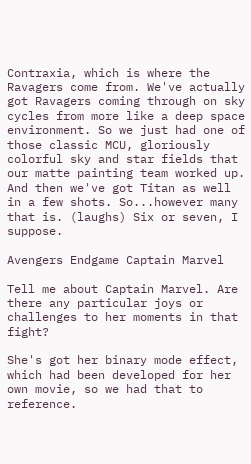Contraxia, which is where the Ravagers come from. We've actually got Ravagers coming through on sky cycles from more like a deep space environment. So we just had one of those classic MCU, gloriously colorful sky and star fields that our matte painting team worked up. And then we've got Titan as well in a few shots. So...however many that is. (laughs) Six or seven, I suppose.

Avengers Endgame Captain Marvel

Tell me about Captain Marvel. Are there any particular joys or challenges to her moments in that fight?

She's got her binary mode effect, which had been developed for her own movie, so we had that to reference.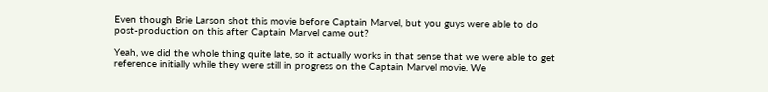Even though Brie Larson shot this movie before Captain Marvel, but you guys were able to do post-production on this after Captain Marvel came out?

Yeah, we did the whole thing quite late, so it actually works in that sense that we were able to get reference initially while they were still in progress on the Captain Marvel movie. We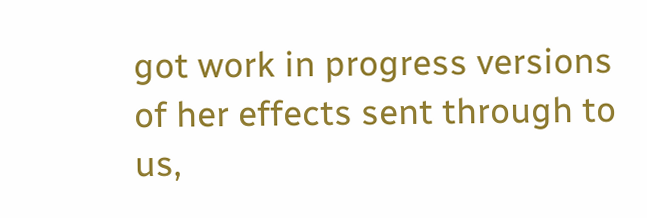got work in progress versions of her effects sent through to us,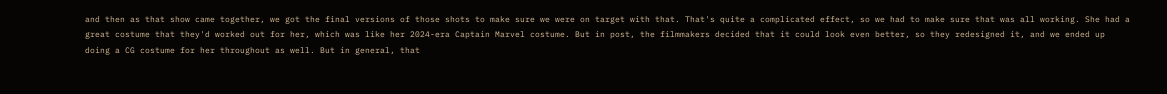and then as that show came together, we got the final versions of those shots to make sure we were on target with that. That's quite a complicated effect, so we had to make sure that was all working. She had a great costume that they'd worked out for her, which was like her 2024-era Captain Marvel costume. But in post, the filmmakers decided that it could look even better, so they redesigned it, and we ended up doing a CG costume for her throughout as well. But in general, that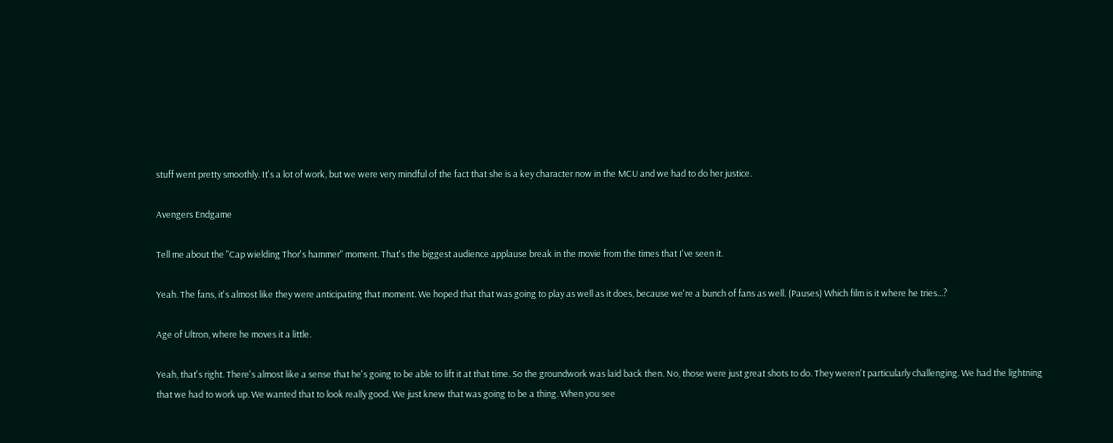stuff went pretty smoothly. It's a lot of work, but we were very mindful of the fact that she is a key character now in the MCU and we had to do her justice.

Avengers Endgame

Tell me about the "Cap wielding Thor's hammer" moment. That's the biggest audience applause break in the movie from the times that I've seen it.

Yeah. The fans, it's almost like they were anticipating that moment. We hoped that that was going to play as well as it does, because we're a bunch of fans as well. (Pauses) Which film is it where he tries...?

Age of Ultron, where he moves it a little.

Yeah, that's right. There's almost like a sense that he's going to be able to lift it at that time. So the groundwork was laid back then. No, those were just great shots to do. They weren't particularly challenging. We had the lightning that we had to work up. We wanted that to look really good. We just knew that was going to be a thing. When you see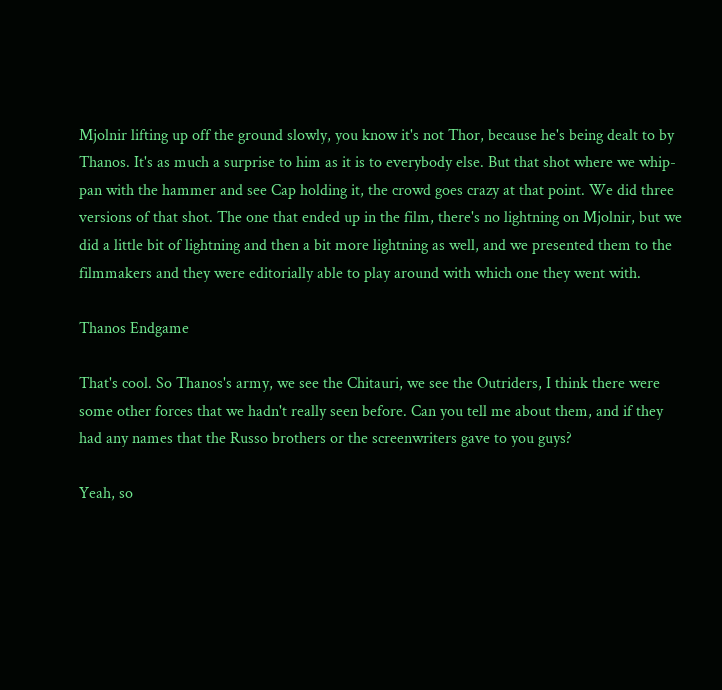Mjolnir lifting up off the ground slowly, you know it's not Thor, because he's being dealt to by Thanos. It's as much a surprise to him as it is to everybody else. But that shot where we whip-pan with the hammer and see Cap holding it, the crowd goes crazy at that point. We did three versions of that shot. The one that ended up in the film, there's no lightning on Mjolnir, but we did a little bit of lightning and then a bit more lightning as well, and we presented them to the filmmakers and they were editorially able to play around with which one they went with.

Thanos Endgame

That's cool. So Thanos's army, we see the Chitauri, we see the Outriders, I think there were some other forces that we hadn't really seen before. Can you tell me about them, and if they had any names that the Russo brothers or the screenwriters gave to you guys?

Yeah, so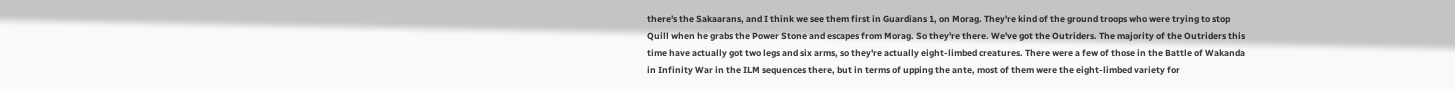there's the Sakaarans, and I think we see them first in Guardians 1, on Morag. They're kind of the ground troops who were trying to stop Quill when he grabs the Power Stone and escapes from Morag. So they're there. We've got the Outriders. The majority of the Outriders this time have actually got two legs and six arms, so they're actually eight-limbed creatures. There were a few of those in the Battle of Wakanda in Infinity War in the ILM sequences there, but in terms of upping the ante, most of them were the eight-limbed variety for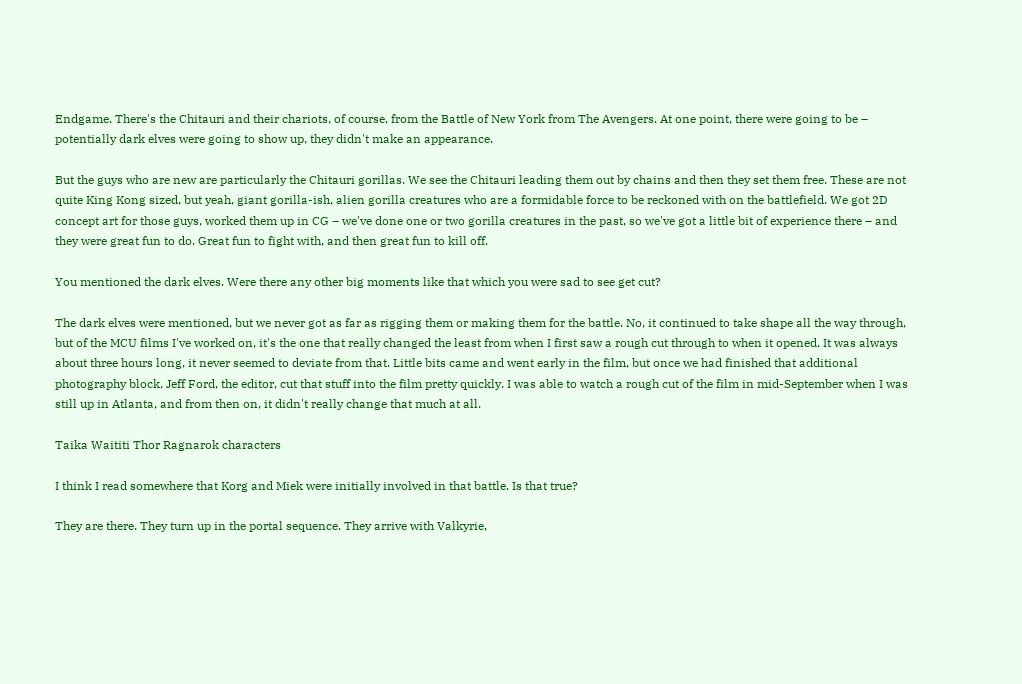Endgame. There's the Chitauri and their chariots, of course, from the Battle of New York from The Avengers. At one point, there were going to be – potentially dark elves were going to show up, they didn't make an appearance.

But the guys who are new are particularly the Chitauri gorillas. We see the Chitauri leading them out by chains and then they set them free. These are not quite King Kong sized, but yeah, giant gorilla-ish, alien gorilla creatures who are a formidable force to be reckoned with on the battlefield. We got 2D concept art for those guys, worked them up in CG – we've done one or two gorilla creatures in the past, so we've got a little bit of experience there – and they were great fun to do. Great fun to fight with, and then great fun to kill off.

You mentioned the dark elves. Were there any other big moments like that which you were sad to see get cut?

The dark elves were mentioned, but we never got as far as rigging them or making them for the battle. No, it continued to take shape all the way through, but of the MCU films I've worked on, it's the one that really changed the least from when I first saw a rough cut through to when it opened. It was always about three hours long, it never seemed to deviate from that. Little bits came and went early in the film, but once we had finished that additional photography block, Jeff Ford, the editor, cut that stuff into the film pretty quickly. I was able to watch a rough cut of the film in mid-September when I was still up in Atlanta, and from then on, it didn't really change that much at all.

Taika Waititi Thor Ragnarok characters

I think I read somewhere that Korg and Miek were initially involved in that battle. Is that true?

They are there. They turn up in the portal sequence. They arrive with Valkyrie,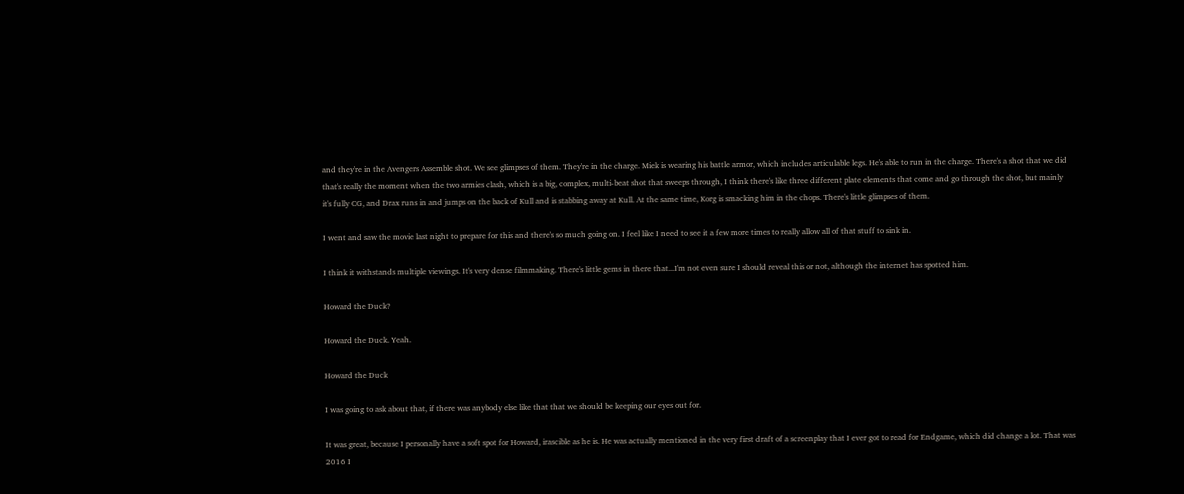and they're in the Avengers Assemble shot. We see glimpses of them. They're in the charge. Miek is wearing his battle armor, which includes articulable legs. He's able to run in the charge. There's a shot that we did that's really the moment when the two armies clash, which is a big, complex, multi-beat shot that sweeps through, I think there's like three different plate elements that come and go through the shot, but mainly it's fully CG, and Drax runs in and jumps on the back of Kull and is stabbing away at Kull. At the same time, Korg is smacking him in the chops. There's little glimpses of them.

I went and saw the movie last night to prepare for this and there's so much going on. I feel like I need to see it a few more times to really allow all of that stuff to sink in.

I think it withstands multiple viewings. It's very dense filmmaking. There's little gems in there that...I'm not even sure I should reveal this or not, although the internet has spotted him.

Howard the Duck?

Howard the Duck. Yeah.

Howard the Duck

I was going to ask about that, if there was anybody else like that that we should be keeping our eyes out for.

It was great, because I personally have a soft spot for Howard, irascible as he is. He was actually mentioned in the very first draft of a screenplay that I ever got to read for Endgame, which did change a lot. That was 2016 I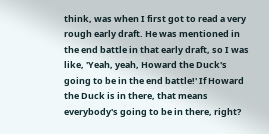think, was when I first got to read a very rough early draft. He was mentioned in the end battle in that early draft, so I was like, 'Yeah, yeah, Howard the Duck's going to be in the end battle!' If Howard the Duck is in there, that means everybody's going to be in there, right?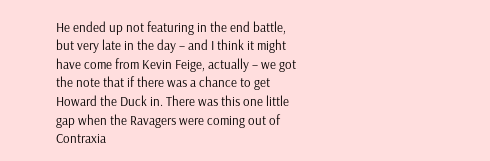He ended up not featuring in the end battle, but very late in the day – and I think it might have come from Kevin Feige, actually – we got the note that if there was a chance to get Howard the Duck in. There was this one little gap when the Ravagers were coming out of Contraxia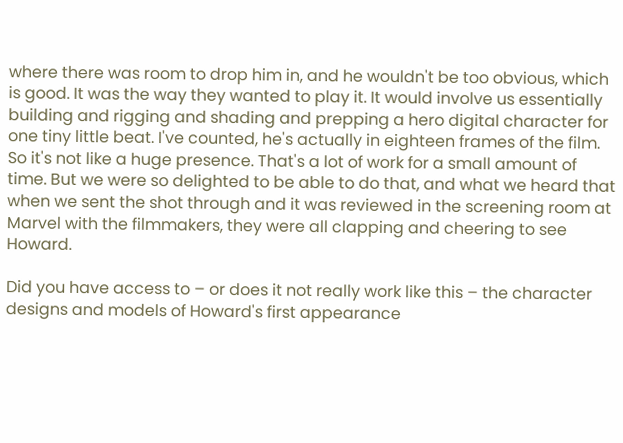where there was room to drop him in, and he wouldn't be too obvious, which is good. It was the way they wanted to play it. It would involve us essentially building and rigging and shading and prepping a hero digital character for one tiny little beat. I've counted, he's actually in eighteen frames of the film. So it's not like a huge presence. That's a lot of work for a small amount of time. But we were so delighted to be able to do that, and what we heard that when we sent the shot through and it was reviewed in the screening room at Marvel with the filmmakers, they were all clapping and cheering to see Howard.

Did you have access to – or does it not really work like this – the character designs and models of Howard's first appearance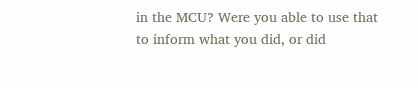in the MCU? Were you able to use that to inform what you did, or did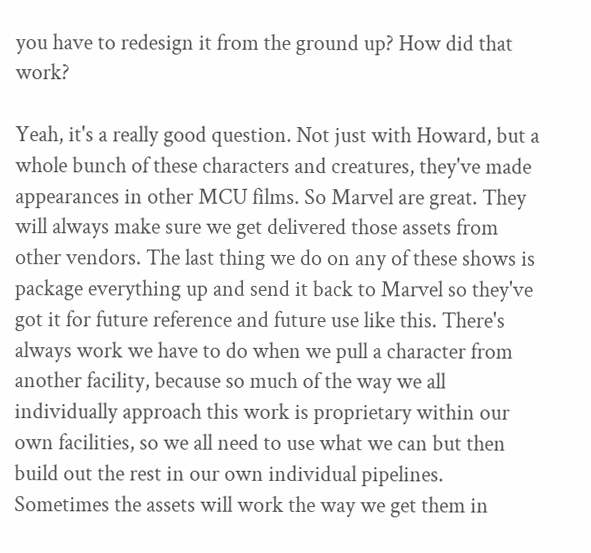you have to redesign it from the ground up? How did that work?

Yeah, it's a really good question. Not just with Howard, but a whole bunch of these characters and creatures, they've made appearances in other MCU films. So Marvel are great. They will always make sure we get delivered those assets from other vendors. The last thing we do on any of these shows is package everything up and send it back to Marvel so they've got it for future reference and future use like this. There's always work we have to do when we pull a character from another facility, because so much of the way we all individually approach this work is proprietary within our own facilities, so we all need to use what we can but then build out the rest in our own individual pipelines. Sometimes the assets will work the way we get them in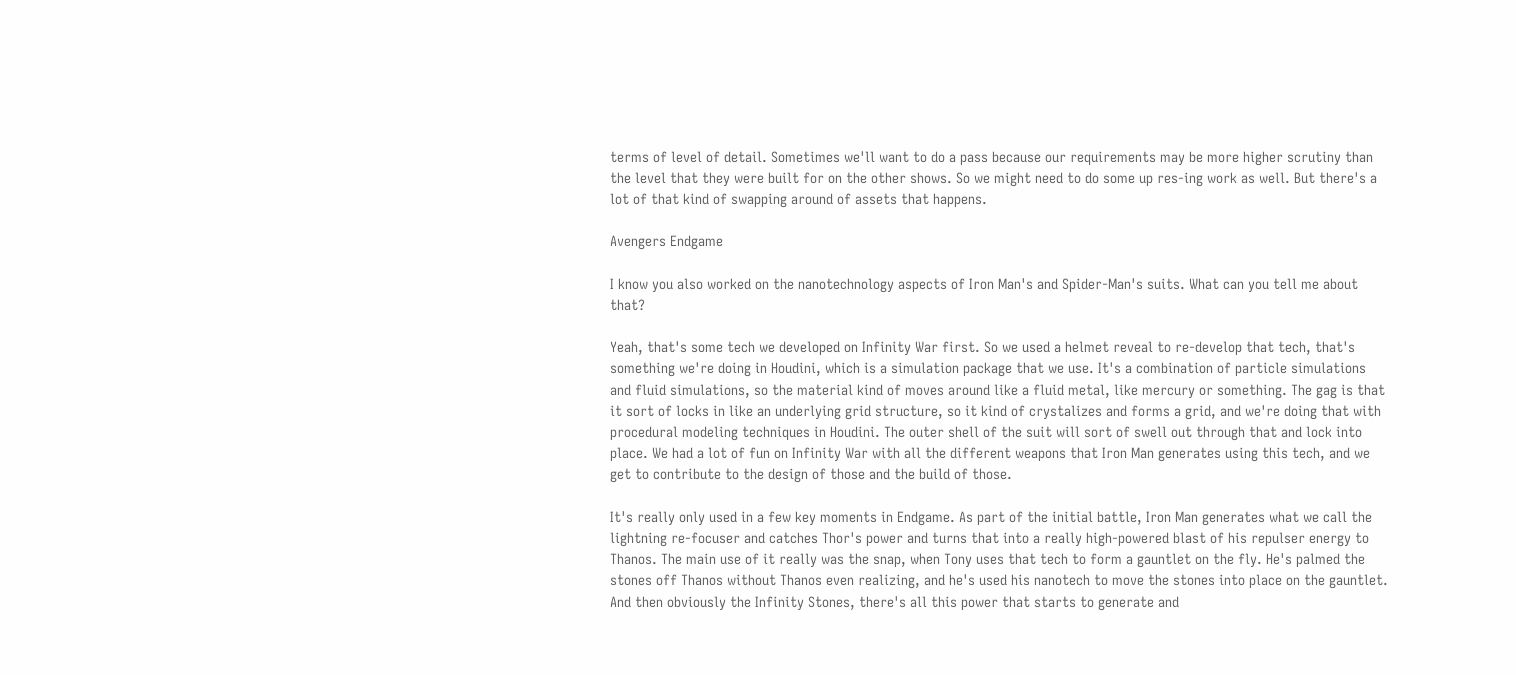terms of level of detail. Sometimes we'll want to do a pass because our requirements may be more higher scrutiny than the level that they were built for on the other shows. So we might need to do some up res-ing work as well. But there's a lot of that kind of swapping around of assets that happens.

Avengers Endgame

I know you also worked on the nanotechnology aspects of Iron Man's and Spider-Man's suits. What can you tell me about that?

Yeah, that's some tech we developed on Infinity War first. So we used a helmet reveal to re-develop that tech, that's something we're doing in Houdini, which is a simulation package that we use. It's a combination of particle simulations and fluid simulations, so the material kind of moves around like a fluid metal, like mercury or something. The gag is that it sort of locks in like an underlying grid structure, so it kind of crystalizes and forms a grid, and we're doing that with procedural modeling techniques in Houdini. The outer shell of the suit will sort of swell out through that and lock into place. We had a lot of fun on Infinity War with all the different weapons that Iron Man generates using this tech, and we get to contribute to the design of those and the build of those.

It's really only used in a few key moments in Endgame. As part of the initial battle, Iron Man generates what we call the lightning re-focuser and catches Thor's power and turns that into a really high-powered blast of his repulser energy to Thanos. The main use of it really was the snap, when Tony uses that tech to form a gauntlet on the fly. He's palmed the stones off Thanos without Thanos even realizing, and he's used his nanotech to move the stones into place on the gauntlet. And then obviously the Infinity Stones, there's all this power that starts to generate and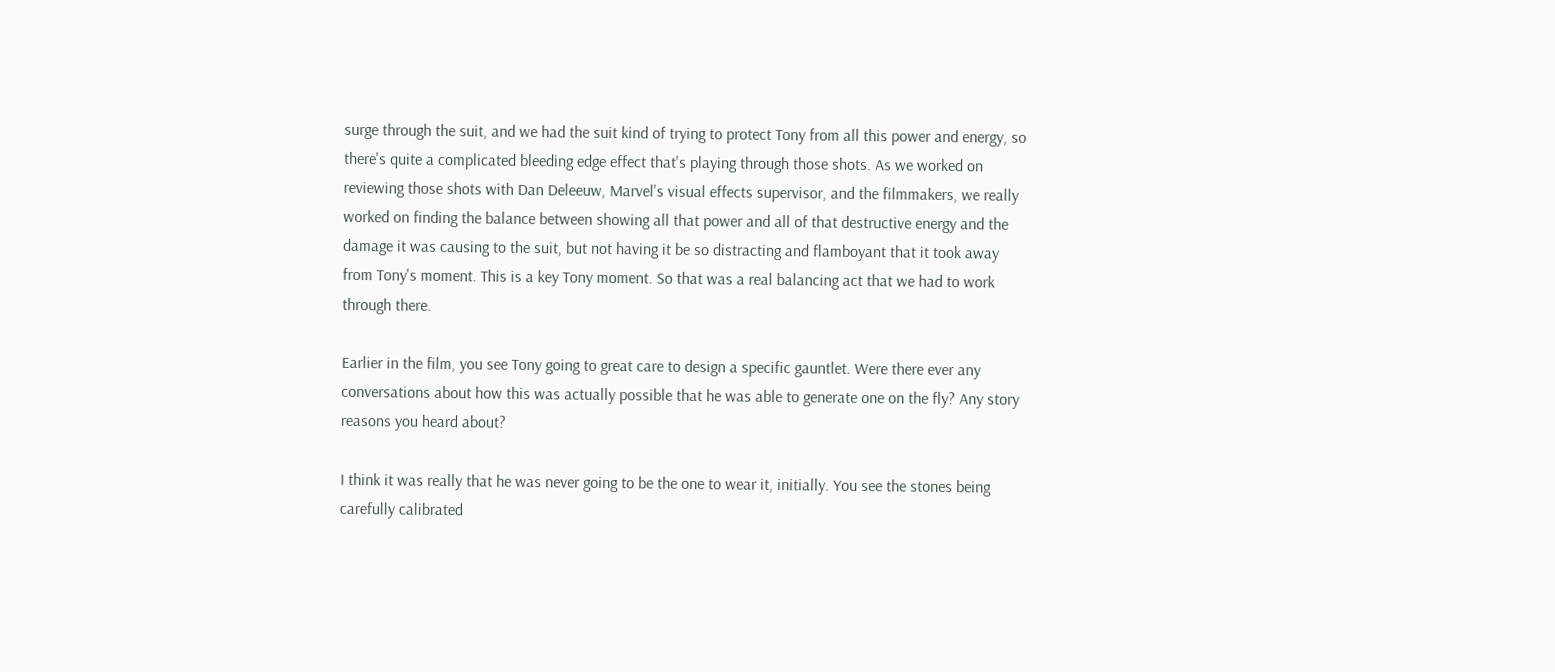surge through the suit, and we had the suit kind of trying to protect Tony from all this power and energy, so there's quite a complicated bleeding edge effect that's playing through those shots. As we worked on reviewing those shots with Dan Deleeuw, Marvel's visual effects supervisor, and the filmmakers, we really worked on finding the balance between showing all that power and all of that destructive energy and the damage it was causing to the suit, but not having it be so distracting and flamboyant that it took away from Tony's moment. This is a key Tony moment. So that was a real balancing act that we had to work through there.

Earlier in the film, you see Tony going to great care to design a specific gauntlet. Were there ever any conversations about how this was actually possible that he was able to generate one on the fly? Any story reasons you heard about?

I think it was really that he was never going to be the one to wear it, initially. You see the stones being carefully calibrated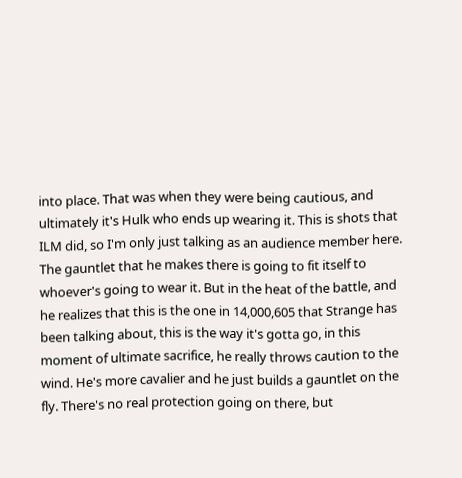into place. That was when they were being cautious, and ultimately it's Hulk who ends up wearing it. This is shots that ILM did, so I'm only just talking as an audience member here. The gauntlet that he makes there is going to fit itself to whoever's going to wear it. But in the heat of the battle, and he realizes that this is the one in 14,000,605 that Strange has been talking about, this is the way it's gotta go, in this moment of ultimate sacrifice, he really throws caution to the wind. He's more cavalier and he just builds a gauntlet on the fly. There's no real protection going on there, but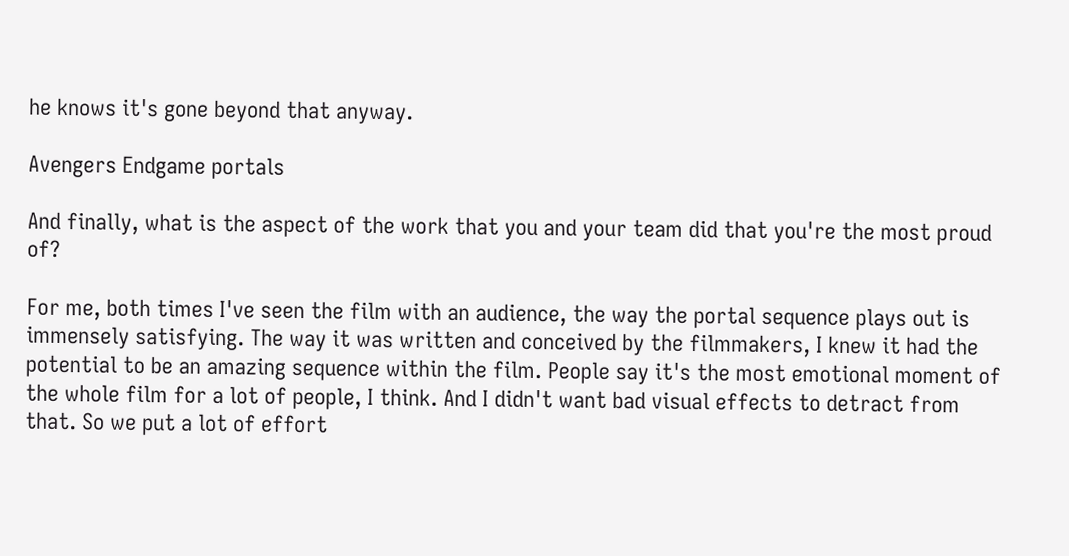he knows it's gone beyond that anyway.

Avengers Endgame portals

And finally, what is the aspect of the work that you and your team did that you're the most proud of?

For me, both times I've seen the film with an audience, the way the portal sequence plays out is immensely satisfying. The way it was written and conceived by the filmmakers, I knew it had the potential to be an amazing sequence within the film. People say it's the most emotional moment of the whole film for a lot of people, I think. And I didn't want bad visual effects to detract from that. So we put a lot of effort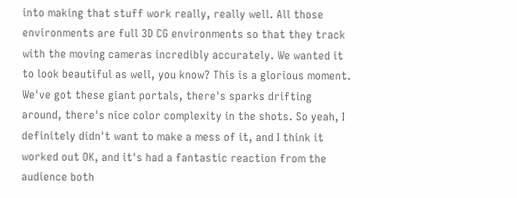into making that stuff work really, really well. All those environments are full 3D CG environments so that they track with the moving cameras incredibly accurately. We wanted it to look beautiful as well, you know? This is a glorious moment. We've got these giant portals, there's sparks drifting around, there's nice color complexity in the shots. So yeah, I definitely didn't want to make a mess of it, and I think it worked out OK, and it's had a fantastic reaction from the audience both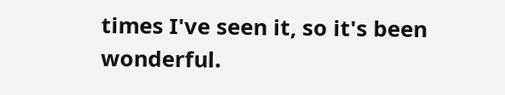times I've seen it, so it's been wonderful.